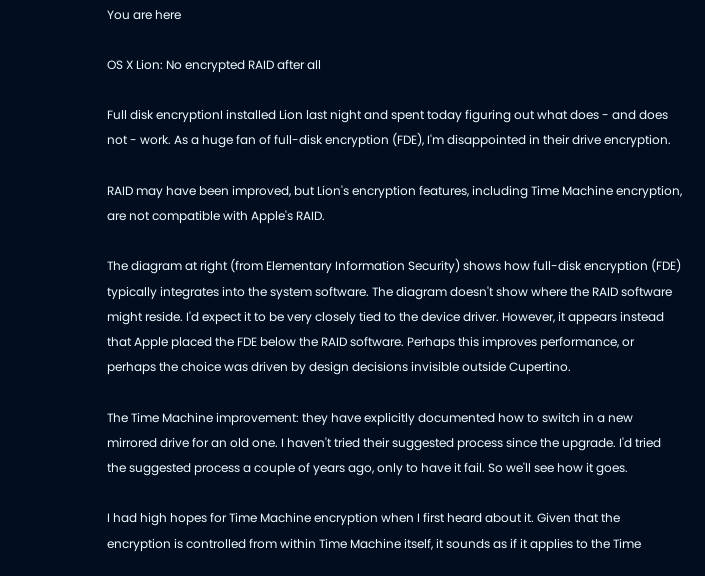You are here

OS X Lion: No encrypted RAID after all

Full disk encryptionI installed Lion last night and spent today figuring out what does - and does not - work. As a huge fan of full-disk encryption (FDE), I'm disappointed in their drive encryption.

RAID may have been improved, but Lion's encryption features, including Time Machine encryption, are not compatible with Apple's RAID.

The diagram at right (from Elementary Information Security) shows how full-disk encryption (FDE) typically integrates into the system software. The diagram doesn't show where the RAID software might reside. I'd expect it to be very closely tied to the device driver. However, it appears instead that Apple placed the FDE below the RAID software. Perhaps this improves performance, or perhaps the choice was driven by design decisions invisible outside Cupertino.

The Time Machine improvement: they have explicitly documented how to switch in a new mirrored drive for an old one. I haven't tried their suggested process since the upgrade. I'd tried the suggested process a couple of years ago, only to have it fail. So we'll see how it goes.

I had high hopes for Time Machine encryption when I first heard about it. Given that the encryption is controlled from within Time Machine itself, it sounds as if it applies to the Time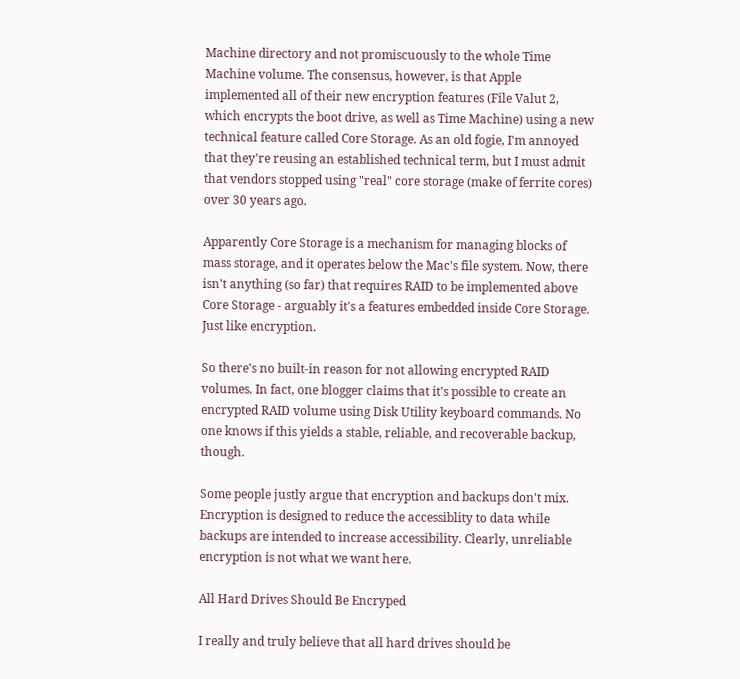Machine directory and not promiscuously to the whole Time Machine volume. The consensus, however, is that Apple implemented all of their new encryption features (File Valut 2, which encrypts the boot drive, as well as Time Machine) using a new technical feature called Core Storage. As an old fogie, I'm annoyed that they're reusing an established technical term, but I must admit that vendors stopped using "real" core storage (make of ferrite cores) over 30 years ago.

Apparently Core Storage is a mechanism for managing blocks of mass storage, and it operates below the Mac's file system. Now, there isn't anything (so far) that requires RAID to be implemented above Core Storage - arguably it's a features embedded inside Core Storage. Just like encryption.

So there's no built-in reason for not allowing encrypted RAID volumes. In fact, one blogger claims that it's possible to create an encrypted RAID volume using Disk Utility keyboard commands. No one knows if this yields a stable, reliable, and recoverable backup, though.

Some people justly argue that encryption and backups don't mix. Encryption is designed to reduce the accessiblity to data while backups are intended to increase accessibility. Clearly, unreliable encryption is not what we want here.

All Hard Drives Should Be Encryped

I really and truly believe that all hard drives should be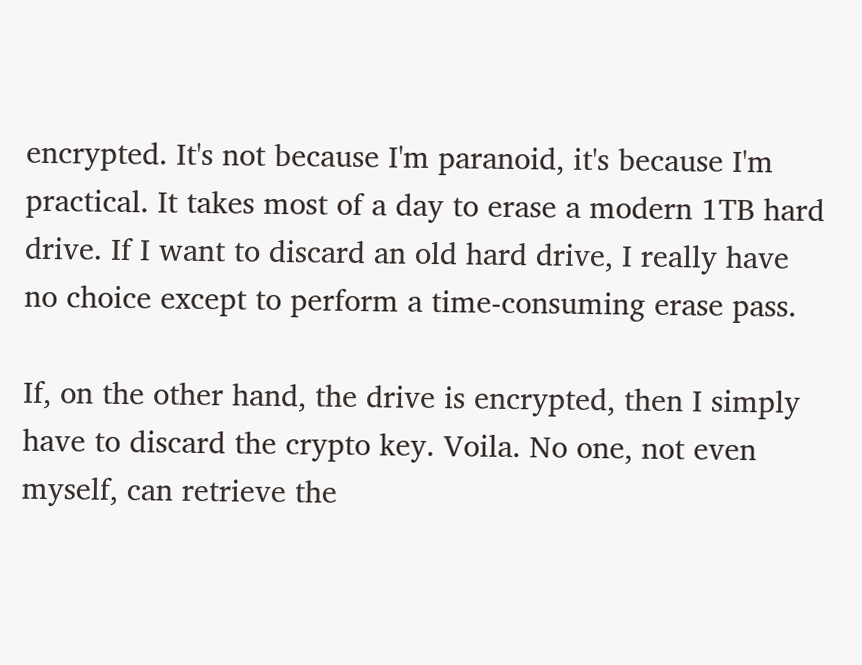encrypted. It's not because I'm paranoid, it's because I'm practical. It takes most of a day to erase a modern 1TB hard drive. If I want to discard an old hard drive, I really have no choice except to perform a time-consuming erase pass.

If, on the other hand, the drive is encrypted, then I simply have to discard the crypto key. Voila. No one, not even myself, can retrieve the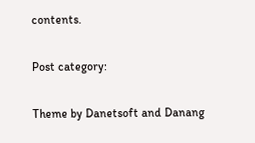contents.

Post category:

Theme by Danetsoft and Danang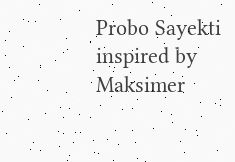Probo Sayekti inspired by Maksimer